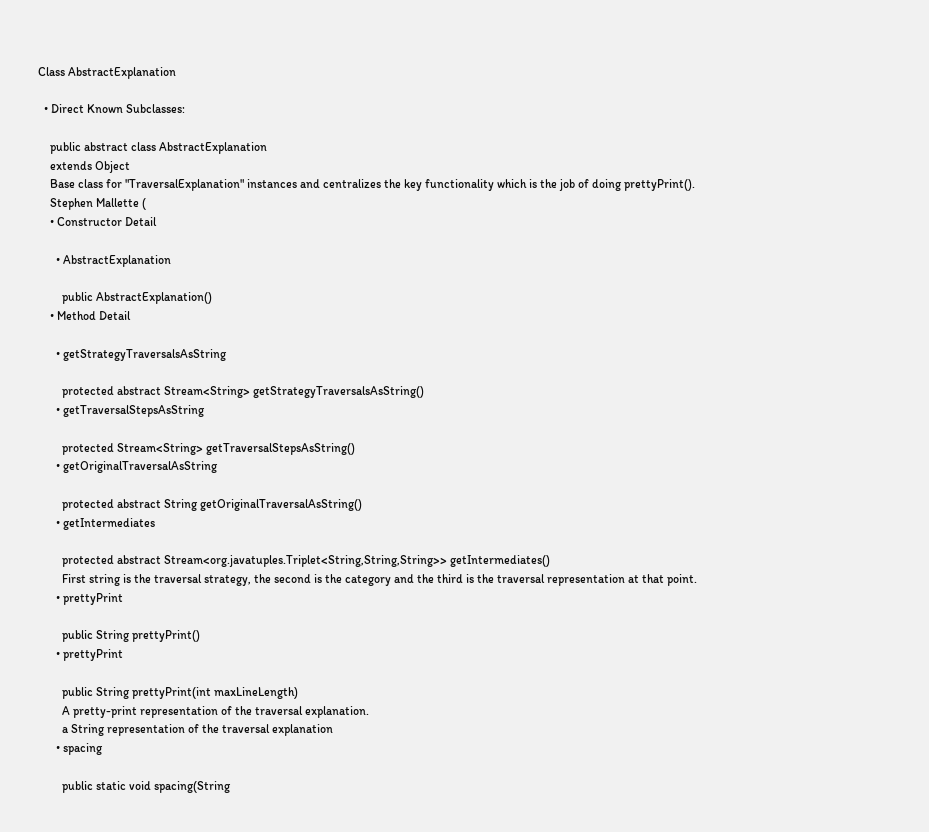Class AbstractExplanation

  • Direct Known Subclasses:

    public abstract class AbstractExplanation
    extends Object
    Base class for "TraversalExplanation" instances and centralizes the key functionality which is the job of doing prettyPrint().
    Stephen Mallette (
    • Constructor Detail

      • AbstractExplanation

        public AbstractExplanation()
    • Method Detail

      • getStrategyTraversalsAsString

        protected abstract Stream<String> getStrategyTraversalsAsString()
      • getTraversalStepsAsString

        protected Stream<String> getTraversalStepsAsString()
      • getOriginalTraversalAsString

        protected abstract String getOriginalTraversalAsString()
      • getIntermediates

        protected abstract Stream<org.javatuples.Triplet<String,String,String>> getIntermediates()
        First string is the traversal strategy, the second is the category and the third is the traversal representation at that point.
      • prettyPrint

        public String prettyPrint()
      • prettyPrint

        public String prettyPrint(int maxLineLength)
        A pretty-print representation of the traversal explanation.
        a String representation of the traversal explanation
      • spacing

        public static void spacing(String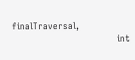finalTraversal,
                                   int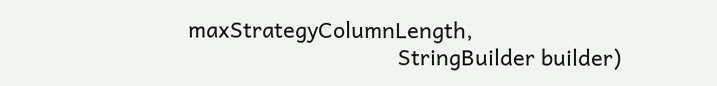maxStrategyColumnLength,
                                   StringBuilder builder)